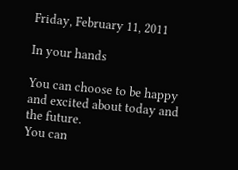Friday, February 11, 2011

In your hands

You can choose to be happy and excited about today and the future.
You can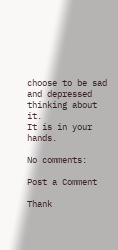choose to be sad and depressed thinking about it.
It is in your hands.

No comments:

Post a Comment

Thank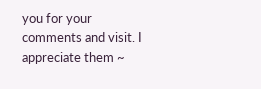you for your comments and visit. I appreciate them ~